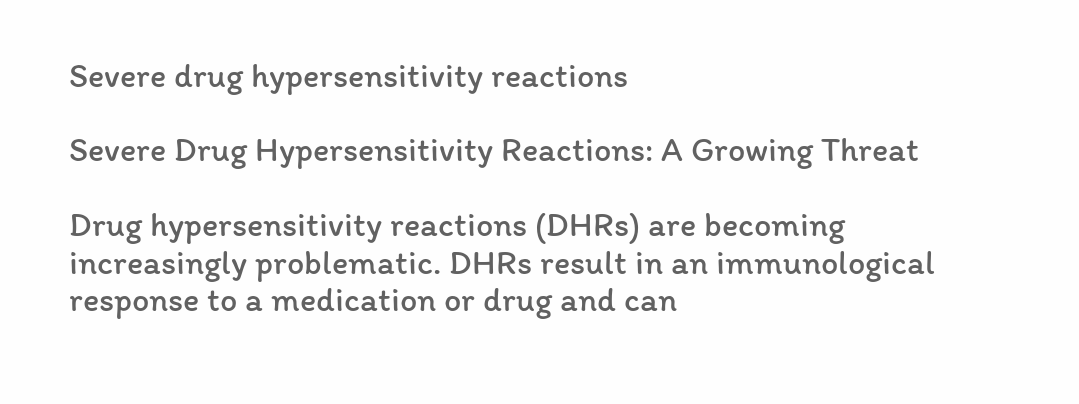Severe drug hypersensitivity reactions

Severe Drug Hypersensitivity Reactions: A Growing Threat

Drug hypersensitivity reactions (DHRs) are becoming increasingly problematic. DHRs result in an immunological response to a medication or drug and can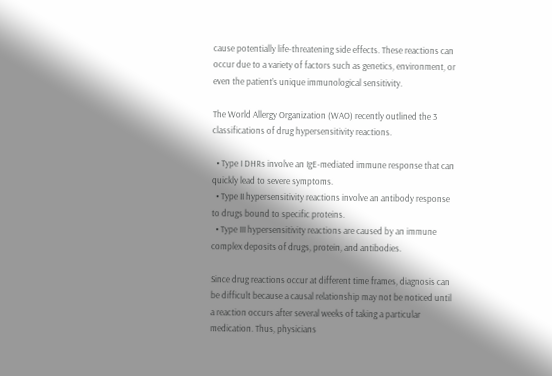cause potentially life-threatening side effects. These reactions can occur due to a variety of factors such as genetics, environment, or even the patient’s unique immunological sensitivity.

The World Allergy Organization (WAO) recently outlined the 3 classifications of drug hypersensitivity reactions.

  • Type I DHRs involve an IgE-mediated immune response that can quickly lead to severe symptoms.
  • Type II hypersensitivity reactions involve an antibody response to drugs bound to specific proteins.
  • Type III hypersensitivity reactions are caused by an immune complex deposits of drugs, protein, and antibodies.

Since drug reactions occur at different time frames, diagnosis can be difficult because a causal relationship may not be noticed until a reaction occurs after several weeks of taking a particular medication. Thus, physicians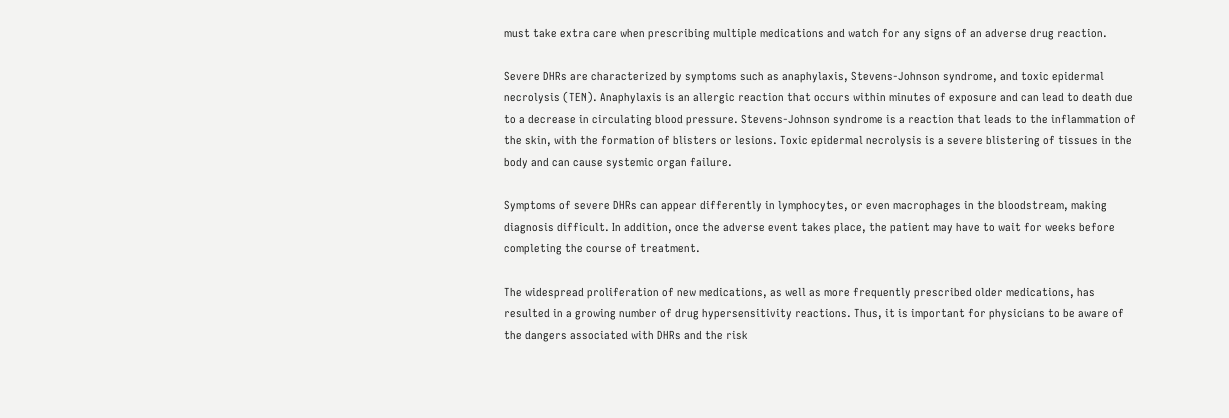must take extra care when prescribing multiple medications and watch for any signs of an adverse drug reaction.

Severe DHRs are characterized by symptoms such as anaphylaxis, Stevens-Johnson syndrome, and toxic epidermal necrolysis (TEN). Anaphylaxis is an allergic reaction that occurs within minutes of exposure and can lead to death due to a decrease in circulating blood pressure. Stevens-Johnson syndrome is a reaction that leads to the inflammation of the skin, with the formation of blisters or lesions. Toxic epidermal necrolysis is a severe blistering of tissues in the body and can cause systemic organ failure.

Symptoms of severe DHRs can appear differently in lymphocytes, or even macrophages in the bloodstream, making diagnosis difficult. In addition, once the adverse event takes place, the patient may have to wait for weeks before completing the course of treatment.

The widespread proliferation of new medications, as well as more frequently prescribed older medications, has resulted in a growing number of drug hypersensitivity reactions. Thus, it is important for physicians to be aware of the dangers associated with DHRs and the risk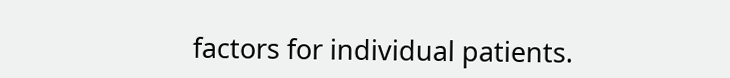factors for individual patients.